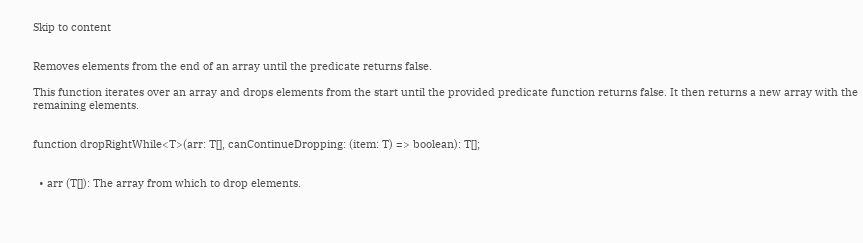Skip to content


Removes elements from the end of an array until the predicate returns false.

This function iterates over an array and drops elements from the start until the provided predicate function returns false. It then returns a new array with the remaining elements.


function dropRightWhile<T>(arr: T[], canContinueDropping: (item: T) => boolean): T[];


  • arr (T[]): The array from which to drop elements.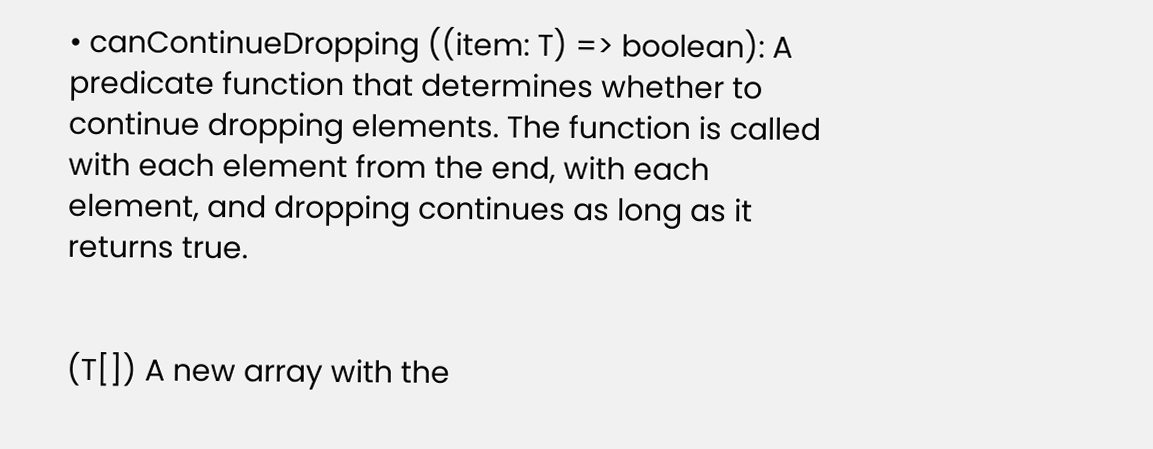• canContinueDropping ((item: T) => boolean): A predicate function that determines whether to continue dropping elements. The function is called with each element from the end, with each element, and dropping continues as long as it returns true.


(T[]) A new array with the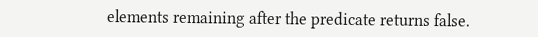elements remaining after the predicate returns false.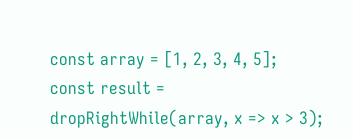const array = [1, 2, 3, 4, 5];
const result = dropRightWhile(array, x => x > 3);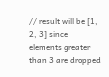// result will be [1, 2, 3] since elements greater than 3 are dropped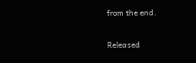from the end.

Released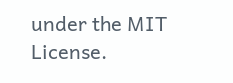under the MIT License.